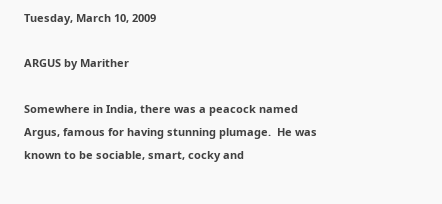Tuesday, March 10, 2009

ARGUS by Marither

Somewhere in India, there was a peacock named Argus, famous for having stunning plumage.  He was known to be sociable, smart, cocky and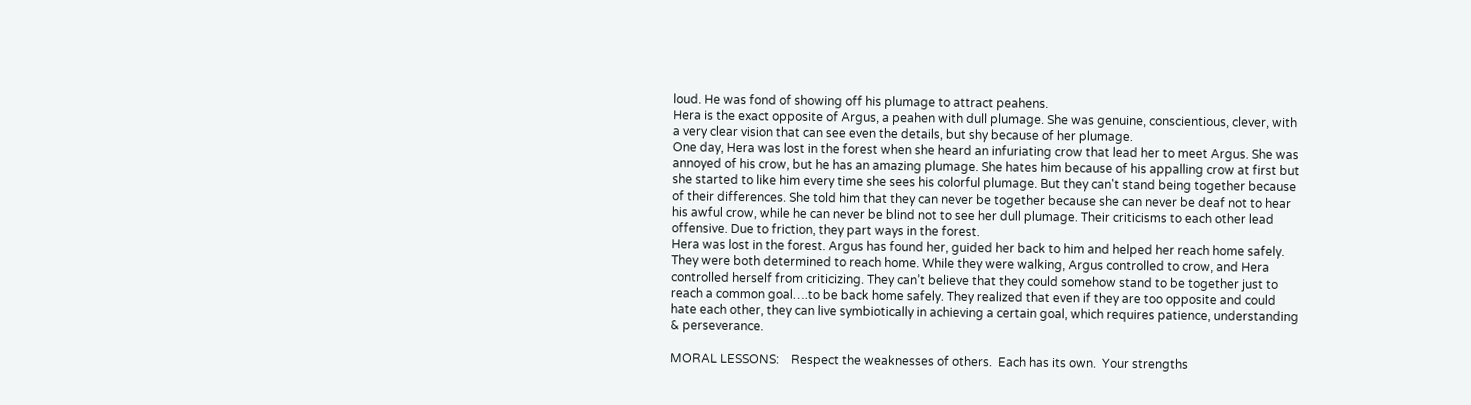loud. He was fond of showing off his plumage to attract peahens.
Hera is the exact opposite of Argus, a peahen with dull plumage. She was genuine, conscientious, clever, with a very clear vision that can see even the details, but shy because of her plumage.
One day, Hera was lost in the forest when she heard an infuriating crow that lead her to meet Argus. She was annoyed of his crow, but he has an amazing plumage. She hates him because of his appalling crow at first but she started to like him every time she sees his colorful plumage. But they can't stand being together because of their differences. She told him that they can never be together because she can never be deaf not to hear his awful crow, while he can never be blind not to see her dull plumage. Their criticisms to each other lead offensive. Due to friction, they part ways in the forest.
Hera was lost in the forest. Argus has found her, guided her back to him and helped her reach home safely. They were both determined to reach home. While they were walking, Argus controlled to crow, and Hera controlled herself from criticizing. They can’t believe that they could somehow stand to be together just to reach a common goal….to be back home safely. They realized that even if they are too opposite and could hate each other, they can live symbiotically in achieving a certain goal, which requires patience, understanding & perseverance.

MORAL LESSONS:    Respect the weaknesses of others.  Each has its own.  Your strengths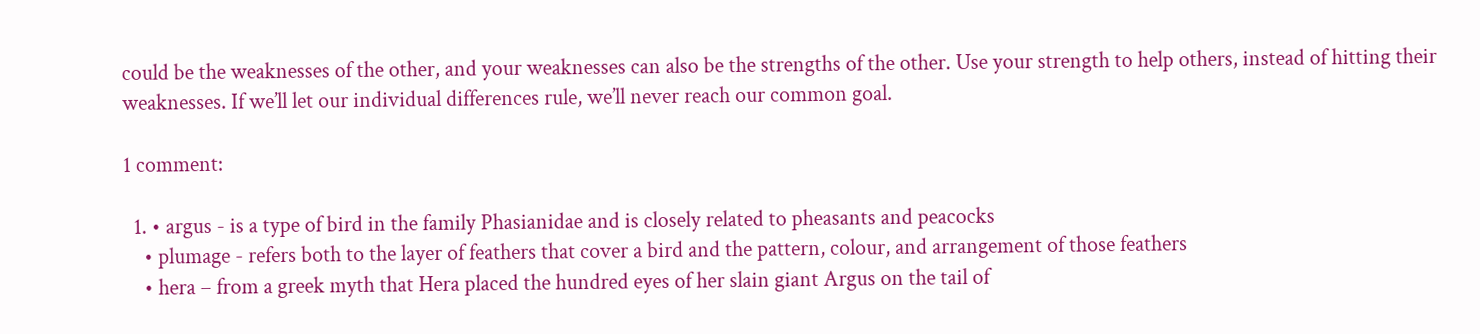could be the weaknesses of the other, and your weaknesses can also be the strengths of the other. Use your strength to help others, instead of hitting their weaknesses. If we’ll let our individual differences rule, we’ll never reach our common goal.

1 comment:

  1. • argus - is a type of bird in the family Phasianidae and is closely related to pheasants and peacocks
    • plumage - refers both to the layer of feathers that cover a bird and the pattern, colour, and arrangement of those feathers
    • hera – from a greek myth that Hera placed the hundred eyes of her slain giant Argus on the tail of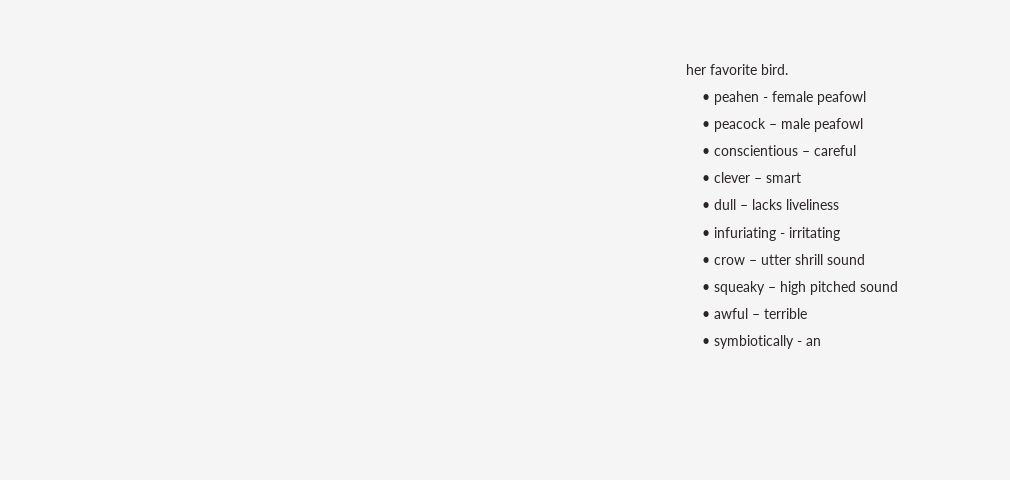her favorite bird.
    • peahen - female peafowl
    • peacock – male peafowl
    • conscientious – careful
    • clever – smart
    • dull – lacks liveliness
    • infuriating - irritating
    • crow – utter shrill sound
    • squeaky – high pitched sound
    • awful – terrible
    • symbiotically - an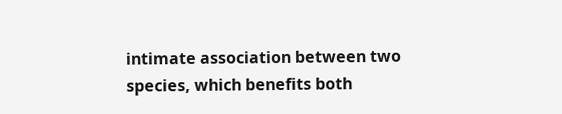intimate association between two species, which benefits both